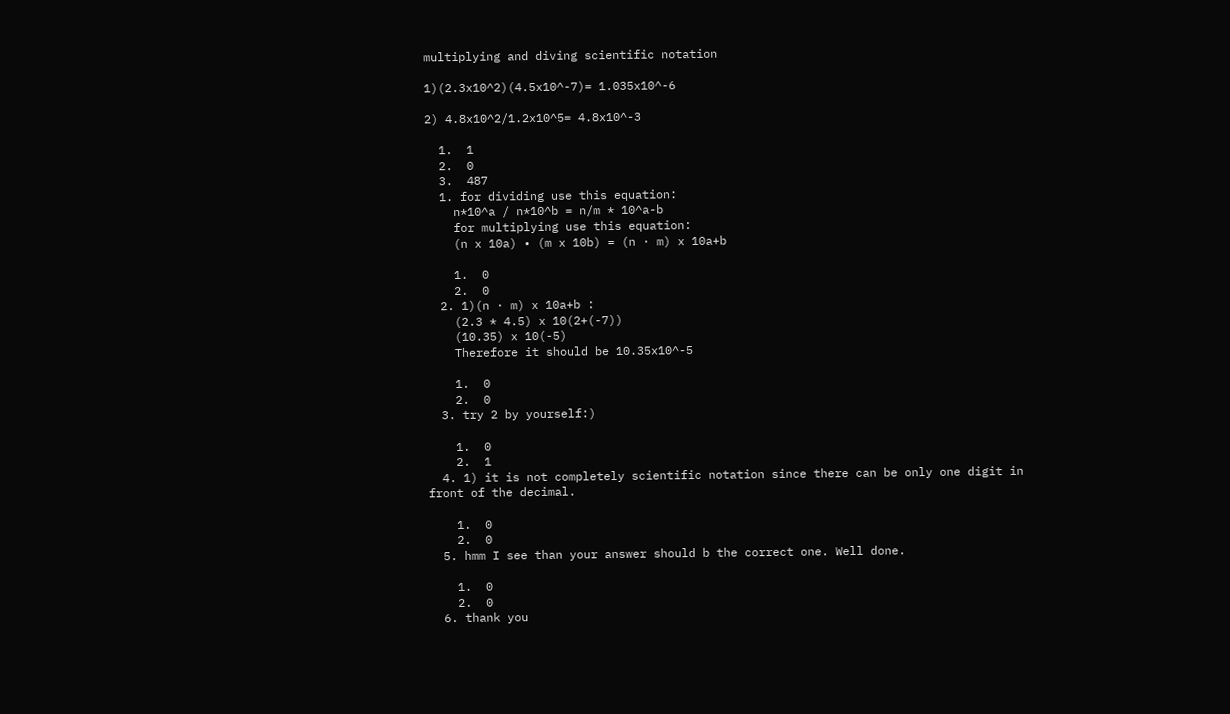multiplying and diving scientific notation

1)(2.3x10^2)(4.5x10^-7)= 1.035x10^-6

2) 4.8x10^2/1.2x10^5= 4.8x10^-3

  1.  1
  2.  0
  3.  487
  1. for dividing use this equation:
    n*10^a / n*10^b = n/m * 10^a-b
    for multiplying use this equation:
    (n x 10a) • (m x 10b) = (n · m) x 10a+b

    1.  0
    2.  0
  2. 1)(n · m) x 10a+b :
    (2.3 * 4.5) x 10(2+(-7))
    (10.35) x 10(-5)
    Therefore it should be 10.35x10^-5

    1.  0
    2.  0
  3. try 2 by yourself:)

    1.  0
    2.  1
  4. 1) it is not completely scientific notation since there can be only one digit in front of the decimal.

    1.  0
    2.  0
  5. hmm I see than your answer should b the correct one. Well done.

    1.  0
    2.  0
  6. thank you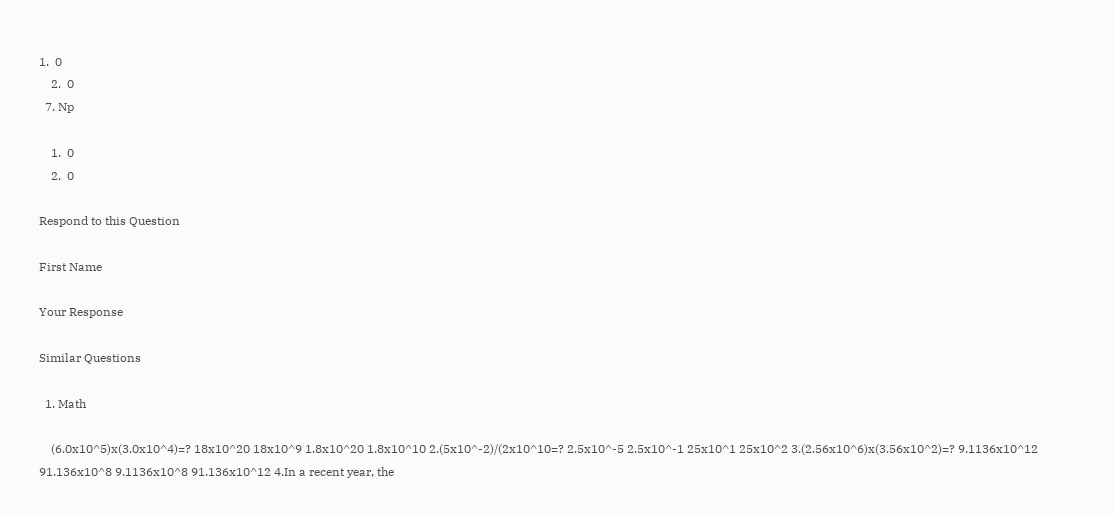1.  0
    2.  0
  7. Np

    1.  0
    2.  0

Respond to this Question

First Name

Your Response

Similar Questions

  1. Math

    (6.0x10^5)x(3.0x10^4)=? 18x10^20 18x10^9 1.8x10^20 1.8x10^10 2.(5x10^-2)/(2x10^10=? 2.5x10^-5 2.5x10^-1 25x10^1 25x10^2 3.(2.56x10^6)x(3.56x10^2)=? 9.1136x10^12 91.136x10^8 9.1136x10^8 91.136x10^12 4.In a recent year, the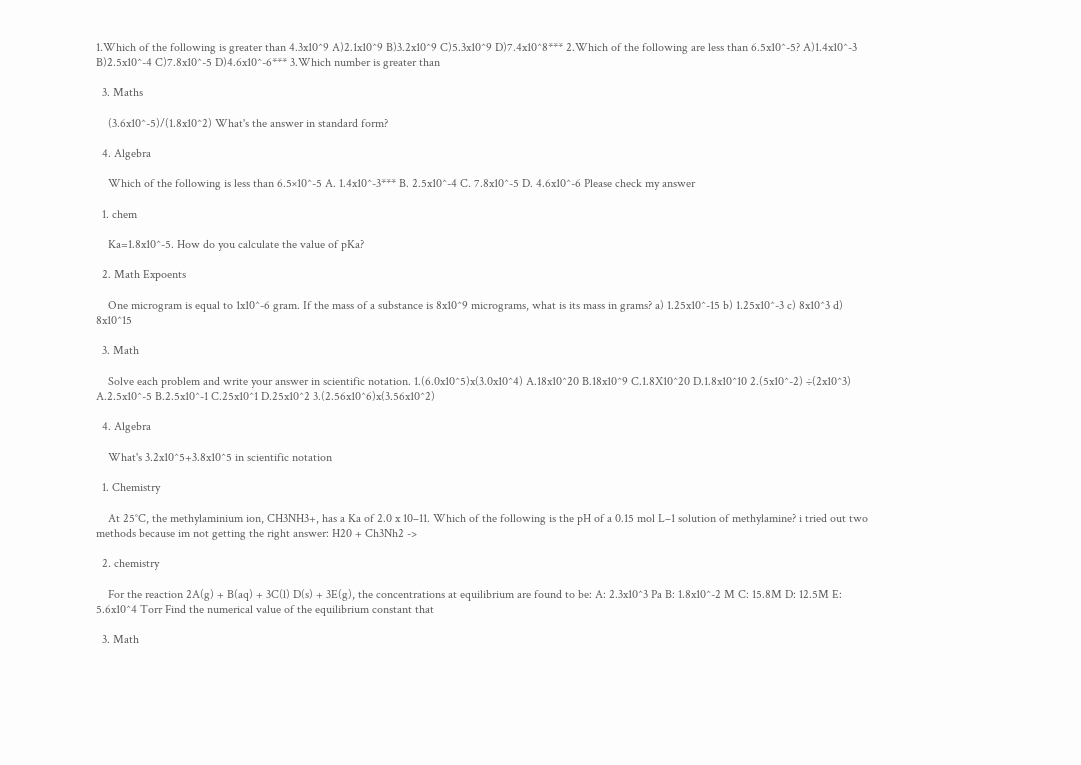1.Which of the following is greater than 4.3x10^9 A)2.1x10^9 B)3.2x10^9 C)5.3x10^9 D)7.4x10^8*** 2.Which of the following are less than 6.5x10^-5? A)1.4x10^-3 B)2.5x10^-4 C)7.8x10^-5 D)4.6x10^-6*** 3.Which number is greater than

  3. Maths

    (3.6x10^-5)/(1.8x10^2) What's the answer in standard form?

  4. Algebra

    Which of the following is less than 6.5×10^-5 A. 1.4x10^-3*** B. 2.5x10^-4 C. 7.8x10^-5 D. 4.6x10^-6 Please check my answer

  1. chem

    Ka=1.8x10^-5. How do you calculate the value of pKa?

  2. Math Expoents

    One microgram is equal to 1x10^-6 gram. If the mass of a substance is 8x10^9 micrograms, what is its mass in grams? a) 1.25x10^-15 b) 1.25x10^-3 c) 8x10^3 d) 8x10^15

  3. Math

    Solve each problem and write your answer in scientific notation. 1.(6.0x10^5)x(3.0x10^4) A.18x10^20 B.18x10^9 C.1.8X10^20 D.1.8x10^10 2.(5x10^-2) ÷(2x10^3) A.2.5x10^-5 B.2.5x10^-1 C.25x10^1 D.25x10^2 3.(2.56x10^6)x(3.56x10^2)

  4. Algebra

    What's 3.2x10^5+3.8x10^5 in scientific notation

  1. Chemistry

    At 25°C, the methylaminium ion, CH3NH3+, has a Ka of 2.0 x 10–11. Which of the following is the pH of a 0.15 mol L–1 solution of methylamine? i tried out two methods because im not getting the right answer: H20 + Ch3Nh2 ->

  2. chemistry

    For the reaction 2A(g) + B(aq) + 3C(l) D(s) + 3E(g), the concentrations at equilibrium are found to be: A: 2.3x10^3 Pa B: 1.8x10^-2 M C: 15.8M D: 12.5M E: 5.6x10^4 Torr Find the numerical value of the equilibrium constant that

  3. Math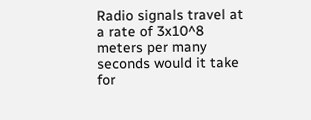Radio signals travel at a rate of 3x10^8 meters per many seconds would it take for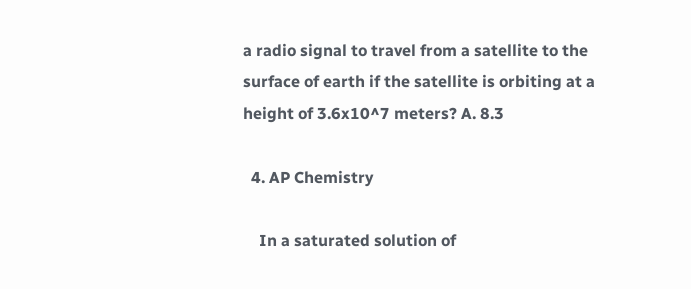a radio signal to travel from a satellite to the surface of earth if the satellite is orbiting at a height of 3.6x10^7 meters? A. 8.3

  4. AP Chemistry

    In a saturated solution of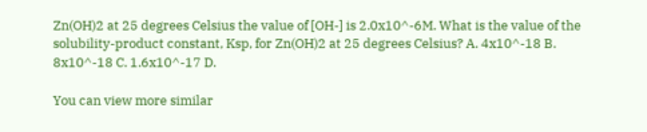Zn(OH)2 at 25 degrees Celsius the value of [OH-] is 2.0x10^-6M. What is the value of the solubility-product constant, Ksp, for Zn(OH)2 at 25 degrees Celsius? A. 4x10^-18 B. 8x10^-18 C. 1.6x10^-17 D.

You can view more similar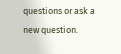questions or ask a new question.